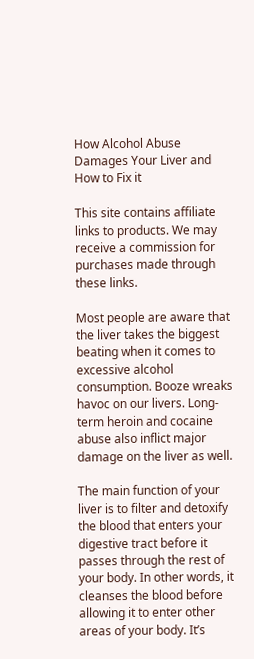How Alcohol Abuse Damages Your Liver and How to Fix it

This site contains affiliate links to products. We may receive a commission for purchases made through these links.

Most people are aware that the liver takes the biggest beating when it comes to excessive alcohol consumption. Booze wreaks havoc on our livers. Long-term heroin and cocaine abuse also inflict major damage on the liver as well.

The main function of your liver is to filter and detoxify the blood that enters your digestive tract before it passes through the rest of your body. In other words, it cleanses the blood before allowing it to enter other areas of your body. It’s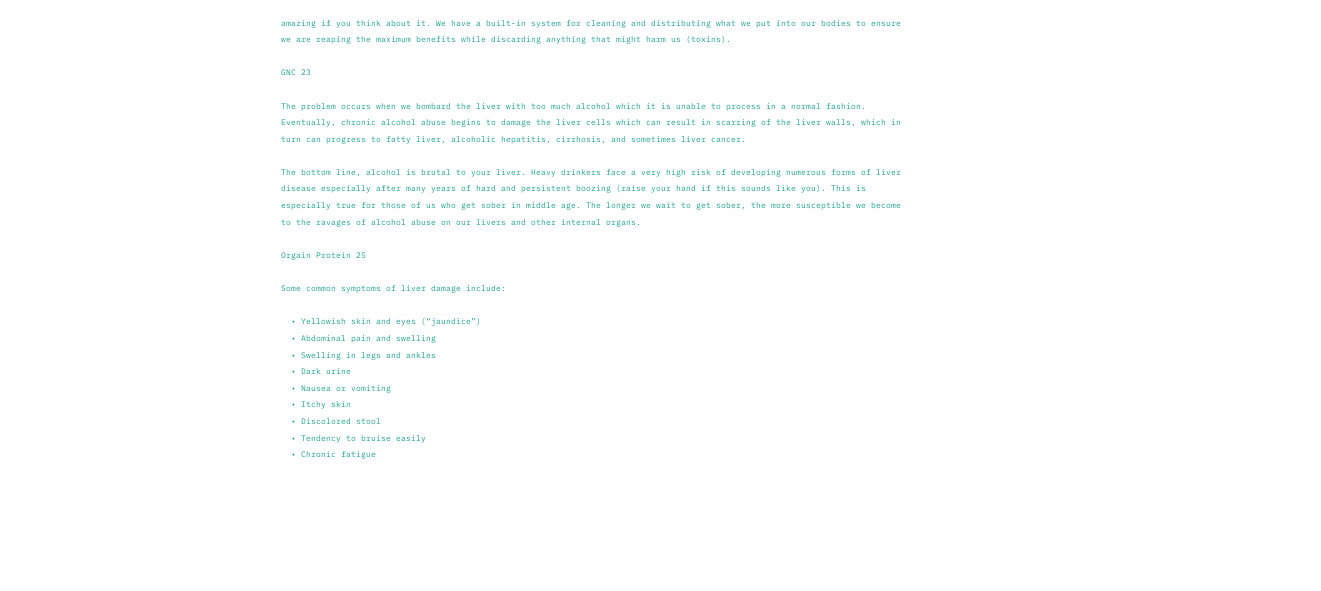amazing if you think about it. We have a built-in system for cleaning and distributing what we put into our bodies to ensure we are reaping the maximum benefits while discarding anything that might harm us (toxins).

GNC 23

The problem occurs when we bombard the liver with too much alcohol which it is unable to process in a normal fashion. Eventually, chronic alcohol abuse begins to damage the liver cells which can result in scarring of the liver walls, which in turn can progress to fatty liver, alcoholic hepatitis, cirrhosis, and sometimes liver cancer.

The bottom line, alcohol is brutal to your liver. Heavy drinkers face a very high risk of developing numerous forms of liver disease especially after many years of hard and persistent boozing (raise your hand if this sounds like you). This is especially true for those of us who get sober in middle age. The longer we wait to get sober, the more susceptible we become to the ravages of alcohol abuse on our livers and other internal organs.

Orgain Protein 25

Some common symptoms of liver damage include:

  • Yellowish skin and eyes (“jaundice”)
  • Abdominal pain and swelling
  • Swelling in legs and ankles
  • Dark urine
  • Nausea or vomiting
  • Itchy skin
  • Discolored stool
  • Tendency to bruise easily
  • Chronic fatigue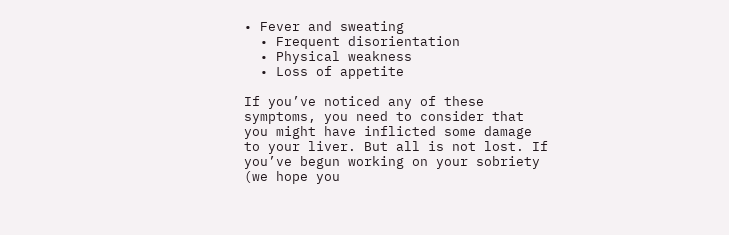• Fever and sweating
  • Frequent disorientation
  • Physical weakness
  • Loss of appetite

If you’ve noticed any of these symptoms, you need to consider that you might have inflicted some damage to your liver. But all is not lost. If you’ve begun working on your sobriety (we hope you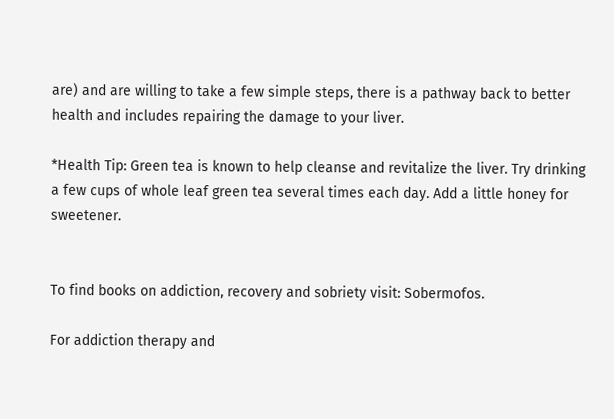are) and are willing to take a few simple steps, there is a pathway back to better health and includes repairing the damage to your liver.

*Health Tip: Green tea is known to help cleanse and revitalize the liver. Try drinking a few cups of whole leaf green tea several times each day. Add a little honey for sweetener.


To find books on addiction, recovery and sobriety visit: Sobermofos.

For addiction therapy and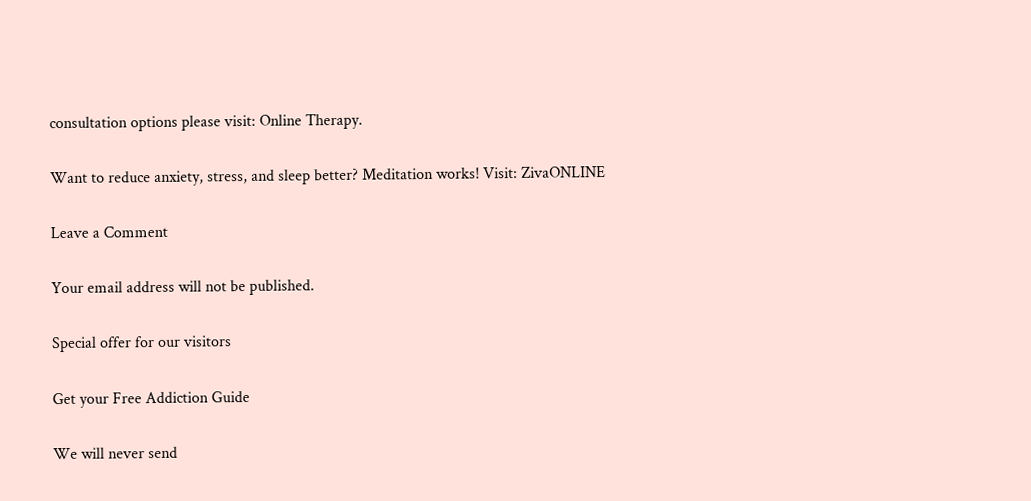consultation options please visit: Online Therapy.

Want to reduce anxiety, stress, and sleep better? Meditation works! Visit: ZivaONLINE

Leave a Comment

Your email address will not be published.

Special offer for our visitors

Get your Free Addiction Guide

We will never send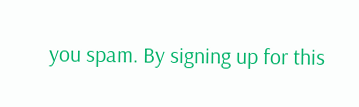you spam. By signing up for this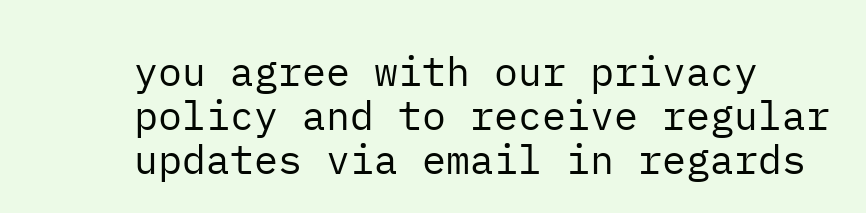you agree with our privacy policy and to receive regular updates via email in regards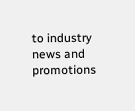to industry news and promotions